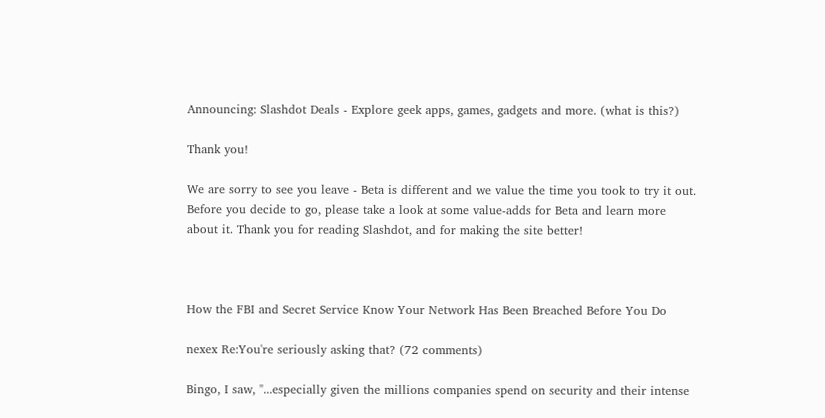Announcing: Slashdot Deals - Explore geek apps, games, gadgets and more. (what is this?)

Thank you!

We are sorry to see you leave - Beta is different and we value the time you took to try it out. Before you decide to go, please take a look at some value-adds for Beta and learn more about it. Thank you for reading Slashdot, and for making the site better!



How the FBI and Secret Service Know Your Network Has Been Breached Before You Do

nexex Re:You're seriously asking that? (72 comments)

Bingo, I saw, "...especially given the millions companies spend on security and their intense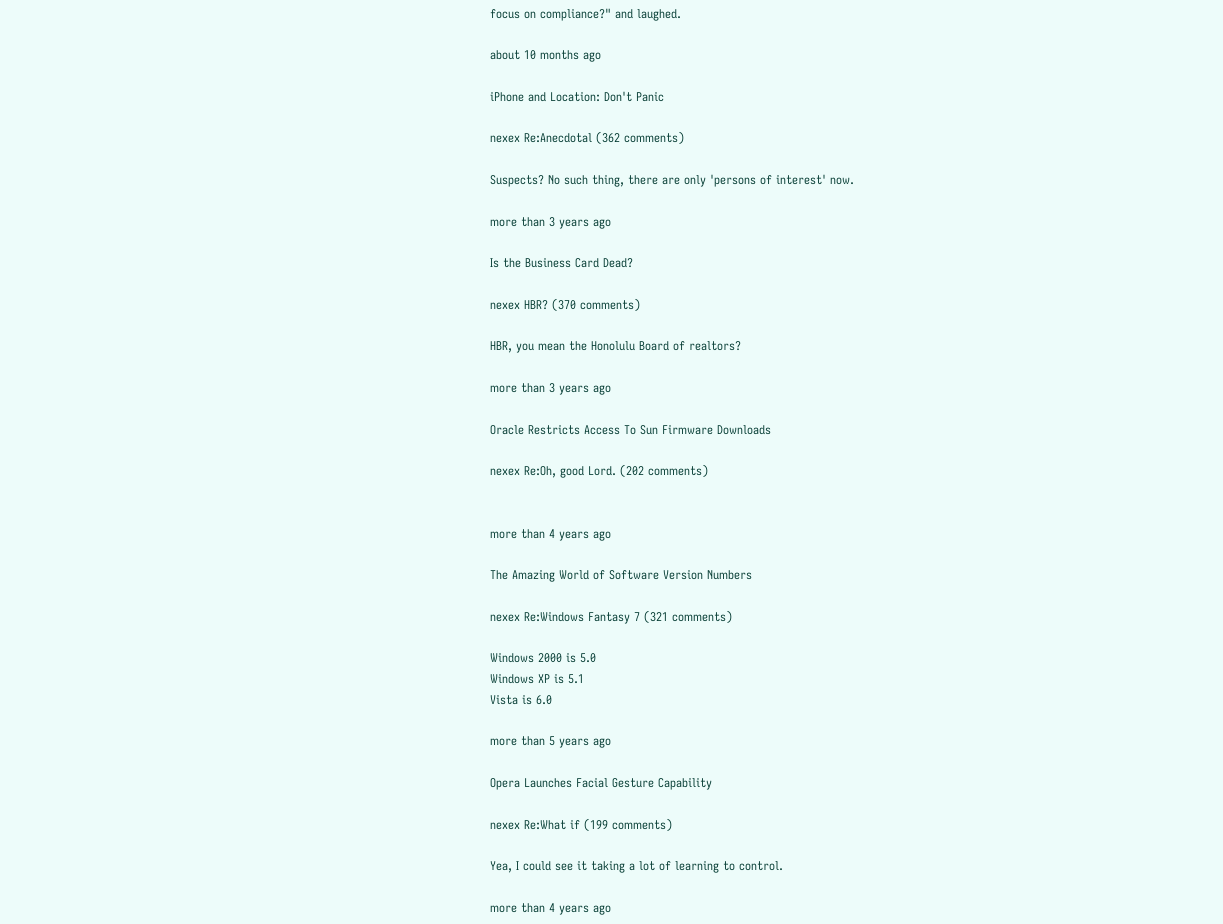focus on compliance?" and laughed.

about 10 months ago

iPhone and Location: Don't Panic

nexex Re:Anecdotal (362 comments)

Suspects? No such thing, there are only 'persons of interest' now.

more than 3 years ago

Is the Business Card Dead?

nexex HBR? (370 comments)

HBR, you mean the Honolulu Board of realtors?

more than 3 years ago

Oracle Restricts Access To Sun Firmware Downloads

nexex Re:Oh, good Lord. (202 comments)


more than 4 years ago

The Amazing World of Software Version Numbers

nexex Re:Windows Fantasy 7 (321 comments)

Windows 2000 is 5.0
Windows XP is 5.1
Vista is 6.0

more than 5 years ago

Opera Launches Facial Gesture Capability

nexex Re:What if (199 comments)

Yea, I could see it taking a lot of learning to control.

more than 4 years ago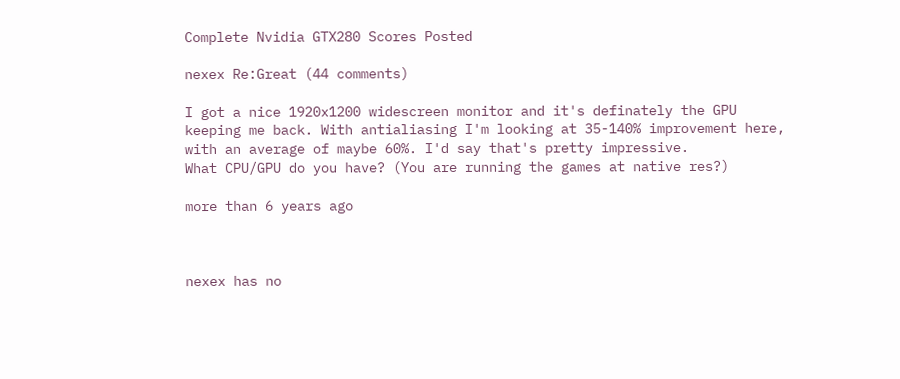Complete Nvidia GTX280 Scores Posted

nexex Re:Great (44 comments)

I got a nice 1920x1200 widescreen monitor and it's definately the GPU keeping me back. With antialiasing I'm looking at 35-140% improvement here, with an average of maybe 60%. I'd say that's pretty impressive.
What CPU/GPU do you have? (You are running the games at native res?)

more than 6 years ago



nexex has no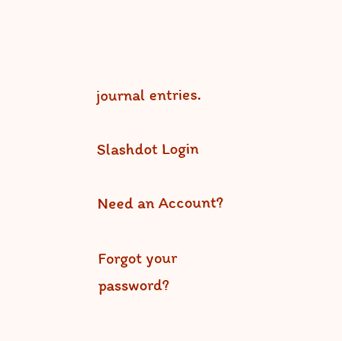journal entries.

Slashdot Login

Need an Account?

Forgot your password?